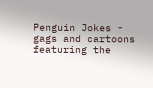Penguin Jokes - gags and cartoons featuring the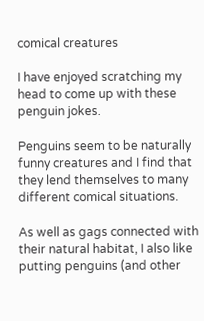comical creatures

I have enjoyed scratching my head to come up with these penguin jokes.

Penguins seem to be naturally funny creatures and I find that they lend themselves to many different comical situations.

As well as gags connected with their natural habitat, I also like putting penguins (and other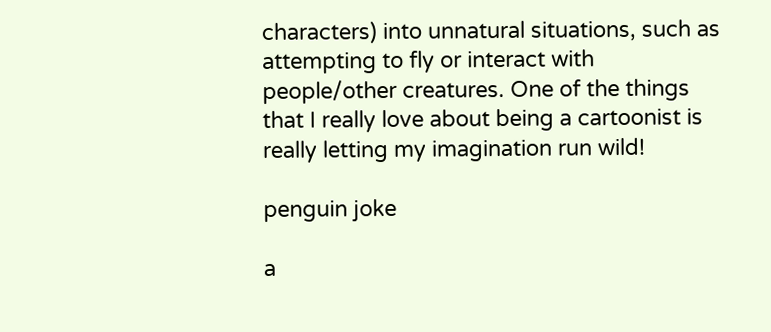characters) into unnatural situations, such as attempting to fly or interact with people/other creatures. One of the things that I really love about being a cartoonist is really letting my imagination run wild!

penguin joke

a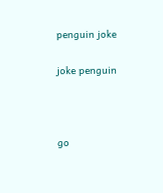penguin joke

joke penguin



go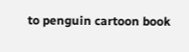to penguin cartoon book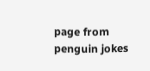page from penguin jokes